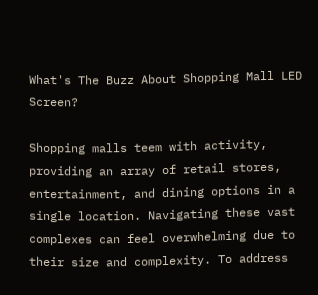What's The Buzz About Shopping Mall LED Screen?

Shopping malls teem with activity, providing an array of retail stores, entertainment, and dining options in a single location. Navigating these vast complexes can feel overwhelming due to their size and complexity. To address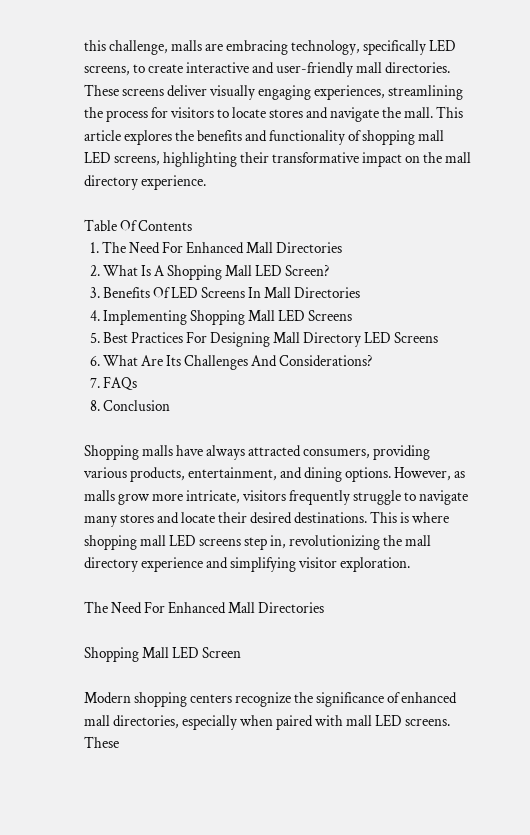this challenge, malls are embracing technology, specifically LED screens, to create interactive and user-friendly mall directories. These screens deliver visually engaging experiences, streamlining the process for visitors to locate stores and navigate the mall. This article explores the benefits and functionality of shopping mall LED screens, highlighting their transformative impact on the mall directory experience.

Table Of Contents
  1. The Need For Enhanced Mall Directories
  2. What Is A Shopping Mall LED Screen?
  3. Benefits Of LED Screens In Mall Directories
  4. Implementing Shopping Mall LED Screens
  5. Best Practices For Designing Mall Directory LED Screens
  6. What Are Its Challenges And Considerations?
  7. FAQs
  8. Conclusion

Shopping malls have always attracted consumers, providing various products, entertainment, and dining options. However, as malls grow more intricate, visitors frequently struggle to navigate many stores and locate their desired destinations. This is where shopping mall LED screens step in, revolutionizing the mall directory experience and simplifying visitor exploration.

The Need For Enhanced Mall Directories

Shopping Mall LED Screen

Modern shopping centers recognize the significance of enhanced mall directories, especially when paired with mall LED screens. These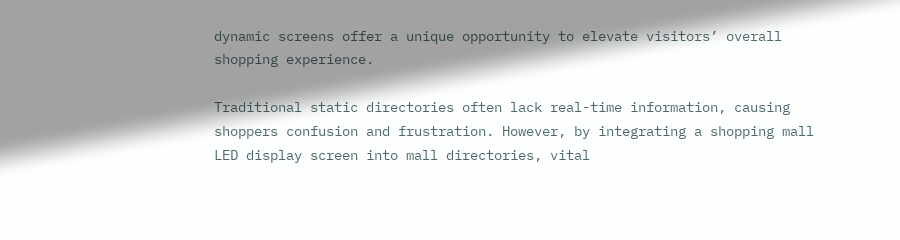dynamic screens offer a unique opportunity to elevate visitors’ overall shopping experience.

Traditional static directories often lack real-time information, causing shoppers confusion and frustration. However, by integrating a shopping mall LED display screen into mall directories, vital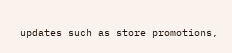updates such as store promotions,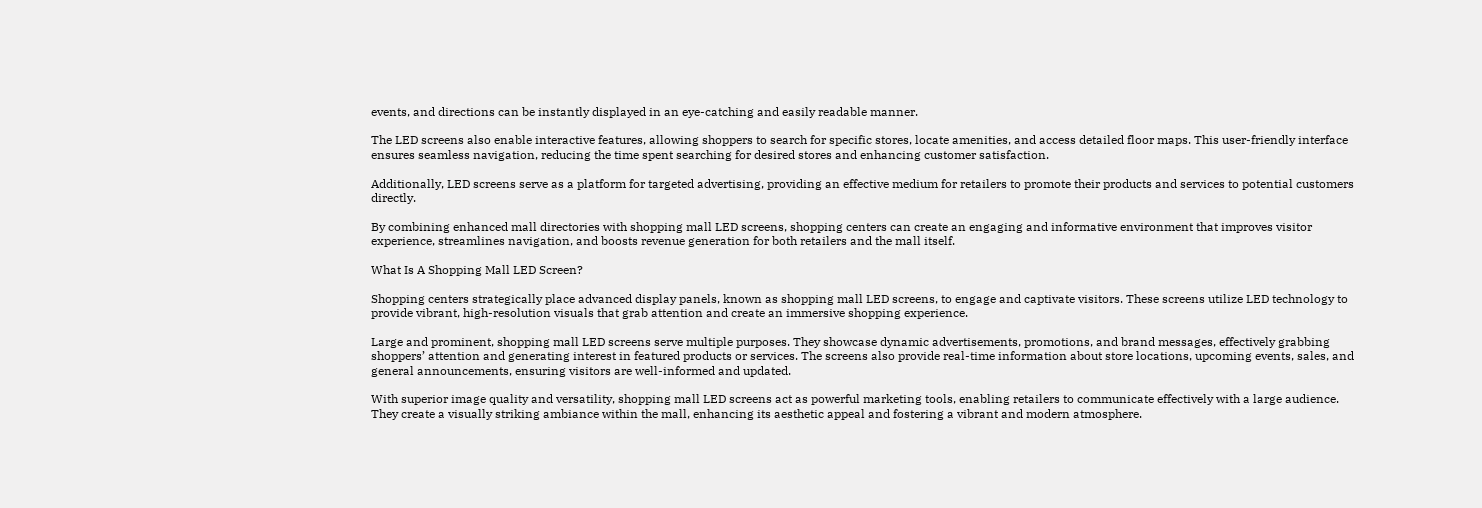events, and directions can be instantly displayed in an eye-catching and easily readable manner.

The LED screens also enable interactive features, allowing shoppers to search for specific stores, locate amenities, and access detailed floor maps. This user-friendly interface ensures seamless navigation, reducing the time spent searching for desired stores and enhancing customer satisfaction.

Additionally, LED screens serve as a platform for targeted advertising, providing an effective medium for retailers to promote their products and services to potential customers directly.

By combining enhanced mall directories with shopping mall LED screens, shopping centers can create an engaging and informative environment that improves visitor experience, streamlines navigation, and boosts revenue generation for both retailers and the mall itself.

What Is A Shopping Mall LED Screen?

Shopping centers strategically place advanced display panels, known as shopping mall LED screens, to engage and captivate visitors. These screens utilize LED technology to provide vibrant, high-resolution visuals that grab attention and create an immersive shopping experience.

Large and prominent, shopping mall LED screens serve multiple purposes. They showcase dynamic advertisements, promotions, and brand messages, effectively grabbing shoppers’ attention and generating interest in featured products or services. The screens also provide real-time information about store locations, upcoming events, sales, and general announcements, ensuring visitors are well-informed and updated.

With superior image quality and versatility, shopping mall LED screens act as powerful marketing tools, enabling retailers to communicate effectively with a large audience. They create a visually striking ambiance within the mall, enhancing its aesthetic appeal and fostering a vibrant and modern atmosphere.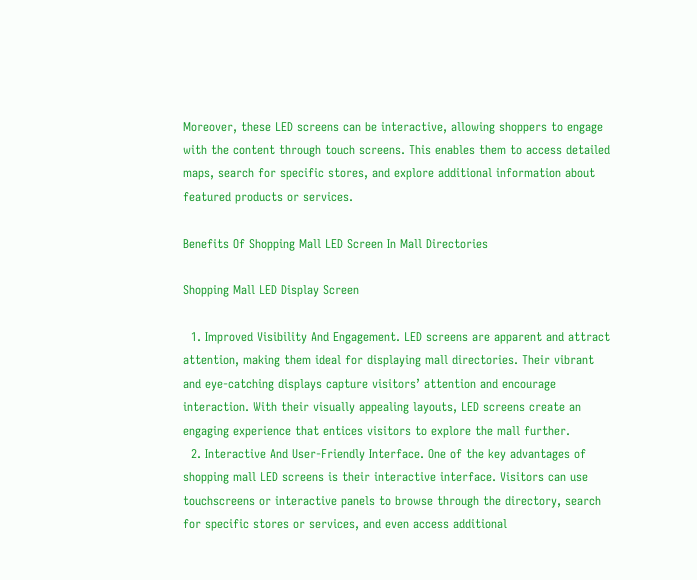Moreover, these LED screens can be interactive, allowing shoppers to engage with the content through touch screens. This enables them to access detailed maps, search for specific stores, and explore additional information about featured products or services.

Benefits Of Shopping Mall LED Screen In Mall Directories

Shopping Mall LED Display Screen

  1. Improved Visibility And Engagement. LED screens are apparent and attract attention, making them ideal for displaying mall directories. Their vibrant and eye-catching displays capture visitors’ attention and encourage interaction. With their visually appealing layouts, LED screens create an engaging experience that entices visitors to explore the mall further.
  2. Interactive And User-Friendly Interface. One of the key advantages of shopping mall LED screens is their interactive interface. Visitors can use touchscreens or interactive panels to browse through the directory, search for specific stores or services, and even access additional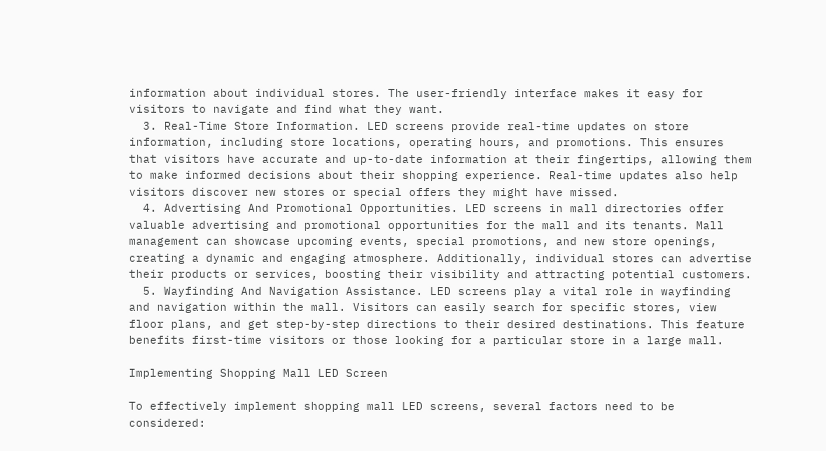information about individual stores. The user-friendly interface makes it easy for visitors to navigate and find what they want.
  3. Real-Time Store Information. LED screens provide real-time updates on store information, including store locations, operating hours, and promotions. This ensures that visitors have accurate and up-to-date information at their fingertips, allowing them to make informed decisions about their shopping experience. Real-time updates also help visitors discover new stores or special offers they might have missed.
  4. Advertising And Promotional Opportunities. LED screens in mall directories offer valuable advertising and promotional opportunities for the mall and its tenants. Mall management can showcase upcoming events, special promotions, and new store openings, creating a dynamic and engaging atmosphere. Additionally, individual stores can advertise their products or services, boosting their visibility and attracting potential customers.
  5. Wayfinding And Navigation Assistance. LED screens play a vital role in wayfinding and navigation within the mall. Visitors can easily search for specific stores, view floor plans, and get step-by-step directions to their desired destinations. This feature benefits first-time visitors or those looking for a particular store in a large mall.

Implementing Shopping Mall LED Screen

To effectively implement shopping mall LED screens, several factors need to be considered: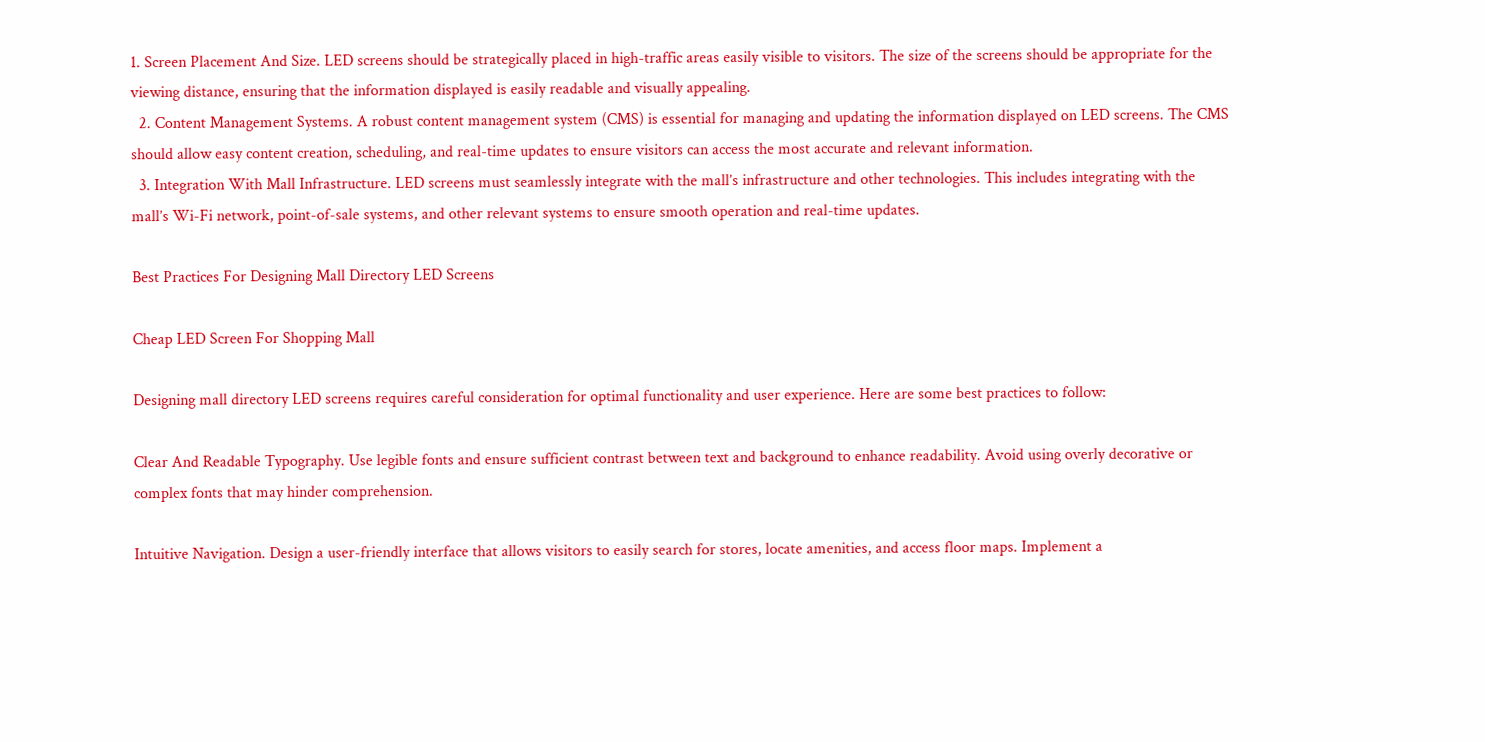1. Screen Placement And Size. LED screens should be strategically placed in high-traffic areas easily visible to visitors. The size of the screens should be appropriate for the viewing distance, ensuring that the information displayed is easily readable and visually appealing.
  2. Content Management Systems. A robust content management system (CMS) is essential for managing and updating the information displayed on LED screens. The CMS should allow easy content creation, scheduling, and real-time updates to ensure visitors can access the most accurate and relevant information.
  3. Integration With Mall Infrastructure. LED screens must seamlessly integrate with the mall’s infrastructure and other technologies. This includes integrating with the mall’s Wi-Fi network, point-of-sale systems, and other relevant systems to ensure smooth operation and real-time updates.

Best Practices For Designing Mall Directory LED Screens

Cheap LED Screen For Shopping Mall

Designing mall directory LED screens requires careful consideration for optimal functionality and user experience. Here are some best practices to follow:

Clear And Readable Typography. Use legible fonts and ensure sufficient contrast between text and background to enhance readability. Avoid using overly decorative or complex fonts that may hinder comprehension.

Intuitive Navigation. Design a user-friendly interface that allows visitors to easily search for stores, locate amenities, and access floor maps. Implement a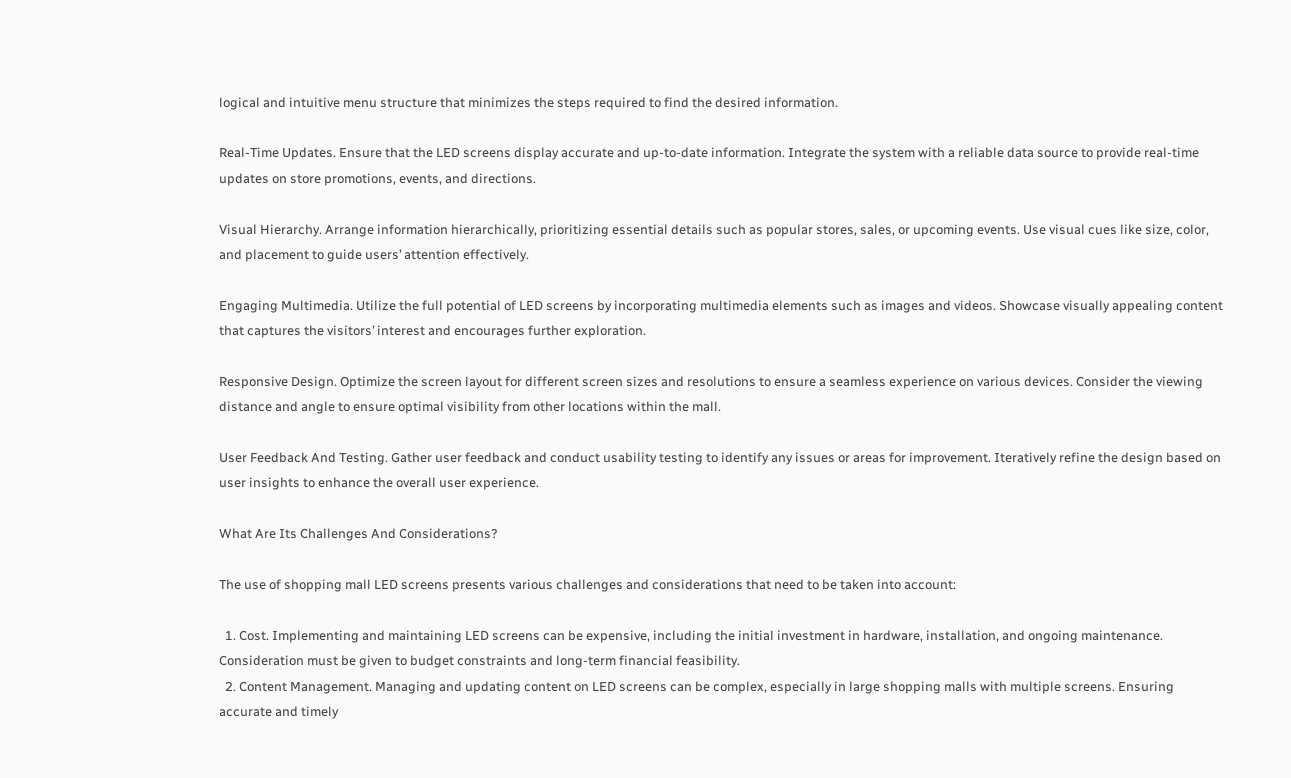logical and intuitive menu structure that minimizes the steps required to find the desired information.

Real-Time Updates. Ensure that the LED screens display accurate and up-to-date information. Integrate the system with a reliable data source to provide real-time updates on store promotions, events, and directions.

Visual Hierarchy. Arrange information hierarchically, prioritizing essential details such as popular stores, sales, or upcoming events. Use visual cues like size, color, and placement to guide users’ attention effectively.

Engaging Multimedia. Utilize the full potential of LED screens by incorporating multimedia elements such as images and videos. Showcase visually appealing content that captures the visitors’ interest and encourages further exploration.

Responsive Design. Optimize the screen layout for different screen sizes and resolutions to ensure a seamless experience on various devices. Consider the viewing distance and angle to ensure optimal visibility from other locations within the mall.

User Feedback And Testing. Gather user feedback and conduct usability testing to identify any issues or areas for improvement. Iteratively refine the design based on user insights to enhance the overall user experience.

What Are Its Challenges And Considerations?

The use of shopping mall LED screens presents various challenges and considerations that need to be taken into account:

  1. Cost. Implementing and maintaining LED screens can be expensive, including the initial investment in hardware, installation, and ongoing maintenance. Consideration must be given to budget constraints and long-term financial feasibility.
  2. Content Management. Managing and updating content on LED screens can be complex, especially in large shopping malls with multiple screens. Ensuring accurate and timely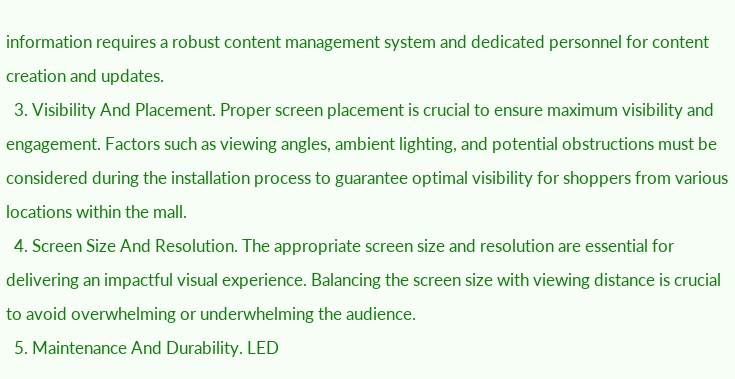information requires a robust content management system and dedicated personnel for content creation and updates.
  3. Visibility And Placement. Proper screen placement is crucial to ensure maximum visibility and engagement. Factors such as viewing angles, ambient lighting, and potential obstructions must be considered during the installation process to guarantee optimal visibility for shoppers from various locations within the mall.
  4. Screen Size And Resolution. The appropriate screen size and resolution are essential for delivering an impactful visual experience. Balancing the screen size with viewing distance is crucial to avoid overwhelming or underwhelming the audience.
  5. Maintenance And Durability. LED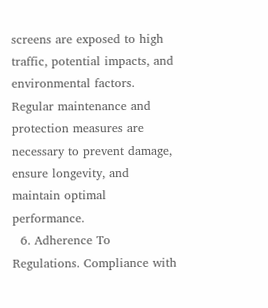screens are exposed to high traffic, potential impacts, and environmental factors. Regular maintenance and protection measures are necessary to prevent damage, ensure longevity, and maintain optimal performance.
  6. Adherence To Regulations. Compliance with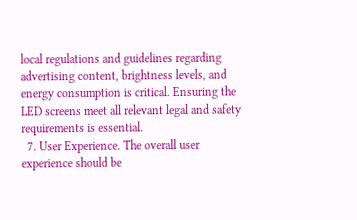local regulations and guidelines regarding advertising content, brightness levels, and energy consumption is critical. Ensuring the LED screens meet all relevant legal and safety requirements is essential.
  7. User Experience. The overall user experience should be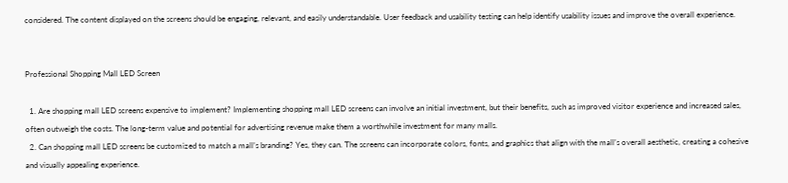considered. The content displayed on the screens should be engaging, relevant, and easily understandable. User feedback and usability testing can help identify usability issues and improve the overall experience.


Professional Shopping Mall LED Screen

  1. Are shopping mall LED screens expensive to implement? Implementing shopping mall LED screens can involve an initial investment, but their benefits, such as improved visitor experience and increased sales, often outweigh the costs. The long-term value and potential for advertising revenue make them a worthwhile investment for many malls.
  2. Can shopping mall LED screens be customized to match a mall’s branding? Yes, they can. The screens can incorporate colors, fonts, and graphics that align with the mall’s overall aesthetic, creating a cohesive and visually appealing experience.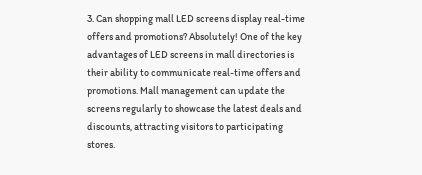3. Can shopping mall LED screens display real-time offers and promotions? Absolutely! One of the key advantages of LED screens in mall directories is their ability to communicate real-time offers and promotions. Mall management can update the screens regularly to showcase the latest deals and discounts, attracting visitors to participating stores.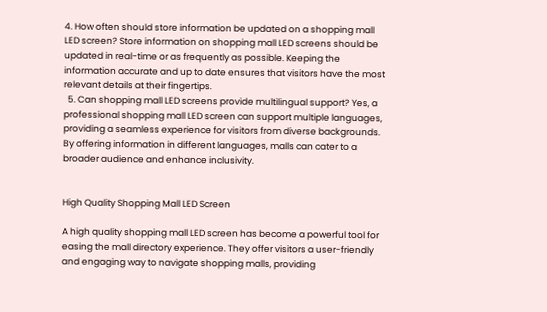4. How often should store information be updated on a shopping mall LED screen? Store information on shopping mall LED screens should be updated in real-time or as frequently as possible. Keeping the information accurate and up to date ensures that visitors have the most relevant details at their fingertips.
  5. Can shopping mall LED screens provide multilingual support? Yes, a professional shopping mall LED screen can support multiple languages, providing a seamless experience for visitors from diverse backgrounds. By offering information in different languages, malls can cater to a broader audience and enhance inclusivity.


High Quality Shopping Mall LED Screen

A high quality shopping mall LED screen has become a powerful tool for easing the mall directory experience. They offer visitors a user-friendly and engaging way to navigate shopping malls, providing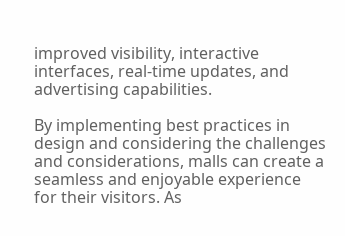improved visibility, interactive interfaces, real-time updates, and advertising capabilities.

By implementing best practices in design and considering the challenges and considerations, malls can create a seamless and enjoyable experience for their visitors. As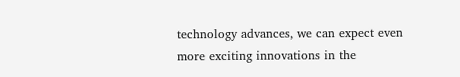technology advances, we can expect even more exciting innovations in the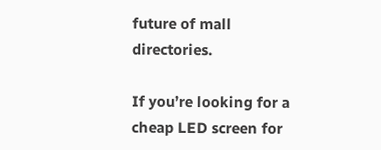future of mall directories.

If you’re looking for a cheap LED screen for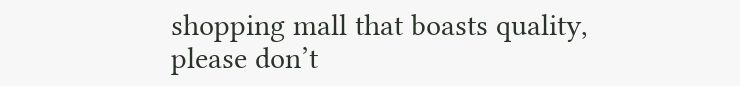shopping mall that boasts quality, please don’t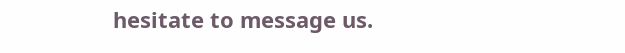hesitate to message us.